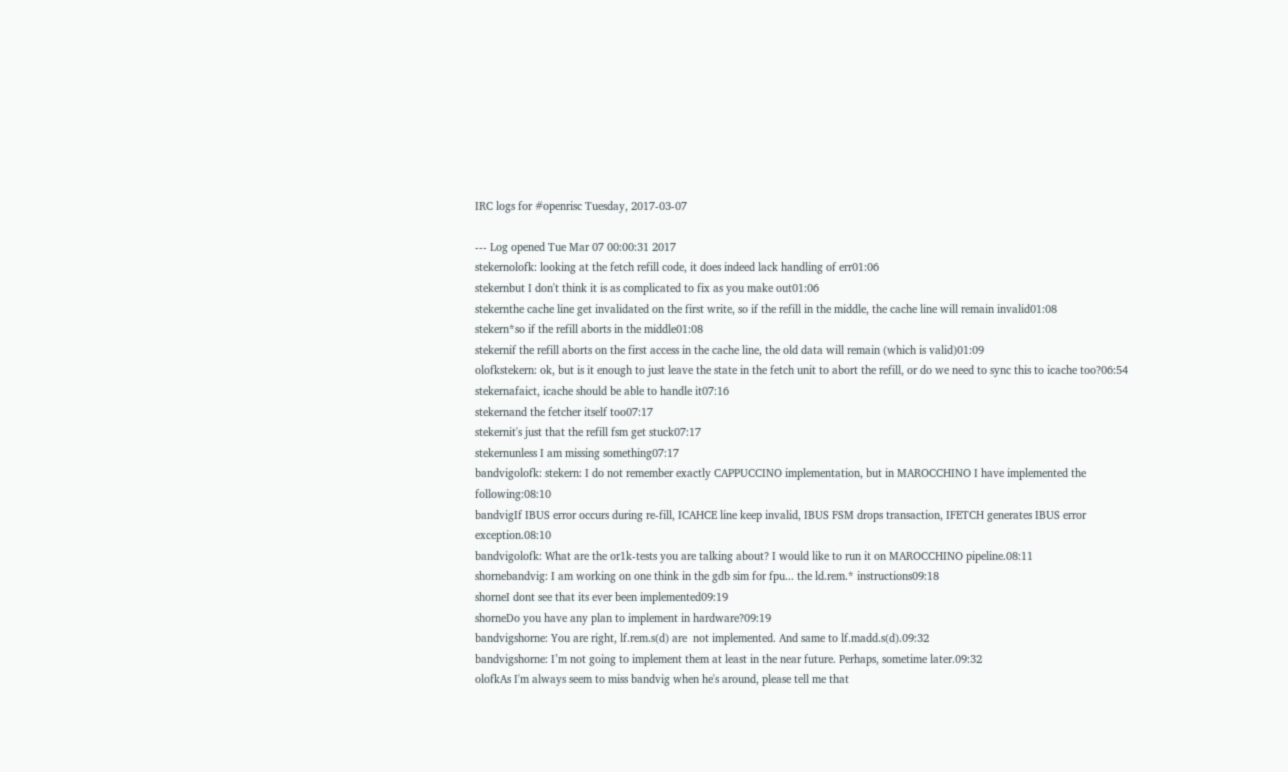IRC logs for #openrisc Tuesday, 2017-03-07

--- Log opened Tue Mar 07 00:00:31 2017
stekernolofk: looking at the fetch refill code, it does indeed lack handling of err01:06
stekernbut I don't think it is as complicated to fix as you make out01:06
stekernthe cache line get invalidated on the first write, so if the refill in the middle, the cache line will remain invalid01:08
stekern*so if the refill aborts in the middle01:08
stekernif the refill aborts on the first access in the cache line, the old data will remain (which is valid)01:09
olofkstekern: ok, but is it enough to just leave the state in the fetch unit to abort the refill, or do we need to sync this to icache too?06:54
stekernafaict, icache should be able to handle it07:16
stekernand the fetcher itself too07:17
stekernit's just that the refill fsm get stuck07:17
stekernunless I am missing something07:17
bandvigolofk: stekern: I do not remember exactly CAPPUCCINO implementation, but in MAROCCHINO I have implemented the following:08:10
bandvigIf IBUS error occurs during re-fill, ICAHCE line keep invalid, IBUS FSM drops transaction, IFETCH generates IBUS error exception.08:10
bandvigolofk: What are the or1k-tests you are talking about? I would like to run it on MAROCCHINO pipeline.08:11
shornebandvig: I am working on one think in the gdb sim for fpu... the ld.rem.* instructions09:18
shorneI dont see that its ever been implemented09:19
shorneDo you have any plan to implement in hardware?09:19
bandvigshorne: You are right, lf.rem.s(d) are  not implemented. And same to lf.madd.s(d).09:32
bandvigshorne: I’m not going to implement them at least in the near future. Perhaps, sometime later.09:32
olofkAs I'm always seem to miss bandvig when he's around, please tell me that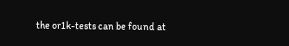the or1k-tests can be found at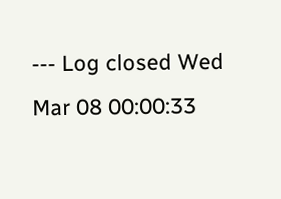--- Log closed Wed Mar 08 00:00:33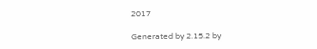2017

Generated by 2.15.2 by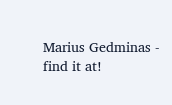Marius Gedminas - find it at!